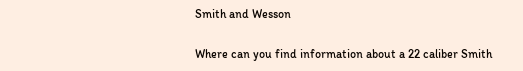Smith and Wesson

Where can you find information about a 22 caliber Smith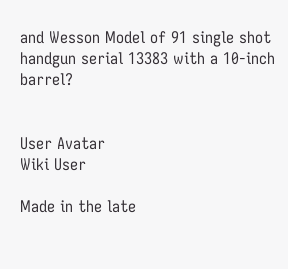and Wesson Model of 91 single shot handgun serial 13383 with a 10-inch barrel?


User Avatar
Wiki User

Made in the late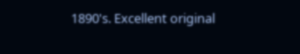1890's. Excellent original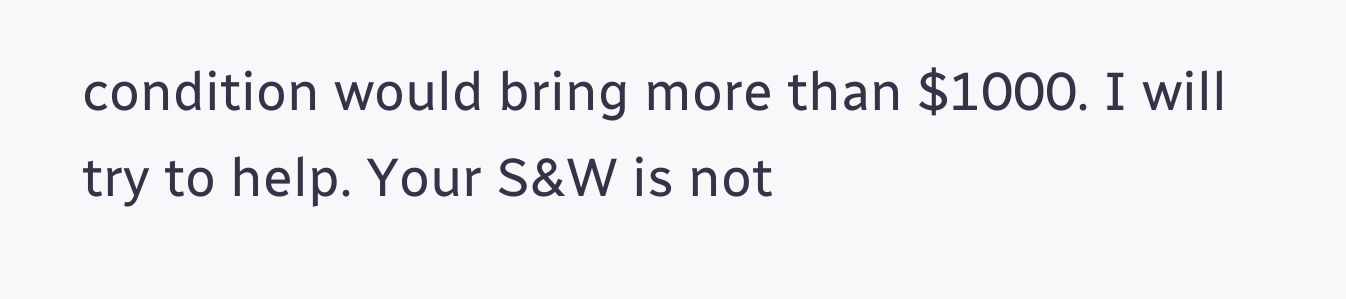condition would bring more than $1000. I will try to help. Your S&W is not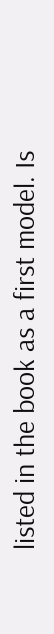listed in the book as a first model. Is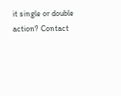it single or double action? Contact